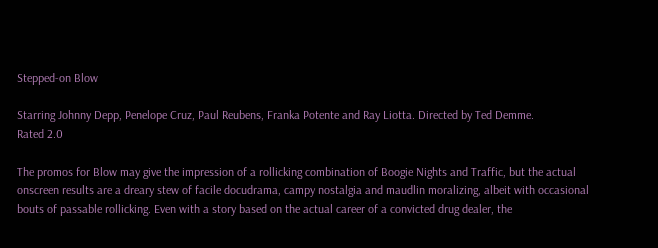Stepped-on Blow

Starring Johnny Depp, Penelope Cruz, Paul Reubens, Franka Potente and Ray Liotta. Directed by Ted Demme.
Rated 2.0

The promos for Blow may give the impression of a rollicking combination of Boogie Nights and Traffic, but the actual onscreen results are a dreary stew of facile docudrama, campy nostalgia and maudlin moralizing, albeit with occasional bouts of passable rollicking. Even with a story based on the actual career of a convicted drug dealer, the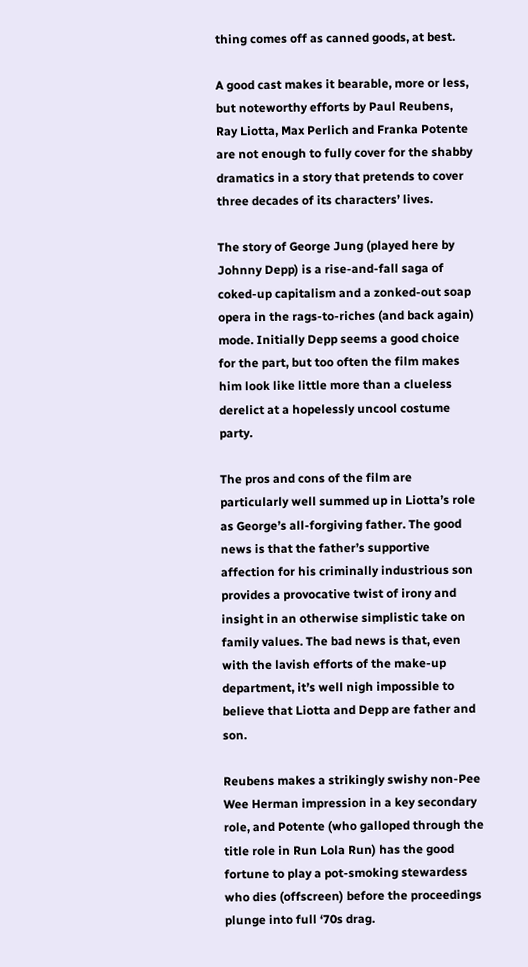thing comes off as canned goods, at best.

A good cast makes it bearable, more or less, but noteworthy efforts by Paul Reubens, Ray Liotta, Max Perlich and Franka Potente are not enough to fully cover for the shabby dramatics in a story that pretends to cover three decades of its characters’ lives.

The story of George Jung (played here by Johnny Depp) is a rise-and-fall saga of coked-up capitalism and a zonked-out soap opera in the rags-to-riches (and back again) mode. Initially Depp seems a good choice for the part, but too often the film makes him look like little more than a clueless derelict at a hopelessly uncool costume party.

The pros and cons of the film are particularly well summed up in Liotta’s role as George’s all-forgiving father. The good news is that the father’s supportive affection for his criminally industrious son provides a provocative twist of irony and insight in an otherwise simplistic take on family values. The bad news is that, even with the lavish efforts of the make-up department, it’s well nigh impossible to believe that Liotta and Depp are father and son.

Reubens makes a strikingly swishy non-Pee Wee Herman impression in a key secondary role, and Potente (who galloped through the title role in Run Lola Run) has the good fortune to play a pot-smoking stewardess who dies (offscreen) before the proceedings plunge into full ‘70s drag.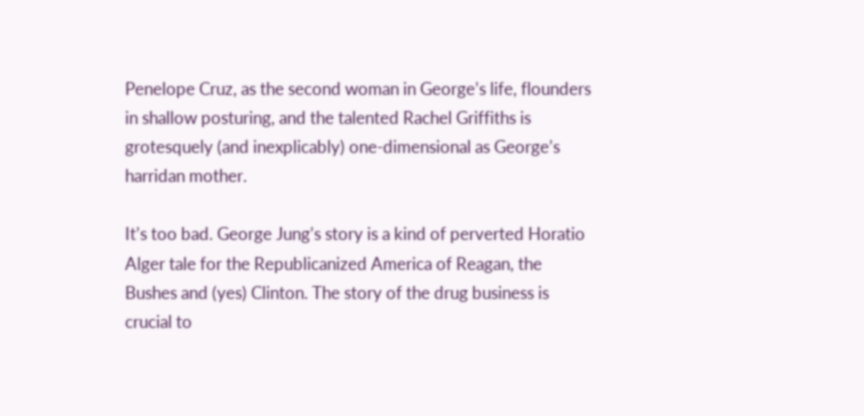Penelope Cruz, as the second woman in George’s life, flounders in shallow posturing, and the talented Rachel Griffiths is grotesquely (and inexplicably) one-dimensional as George’s harridan mother.

It’s too bad. George Jung’s story is a kind of perverted Horatio Alger tale for the Republicanized America of Reagan, the Bushes and (yes) Clinton. The story of the drug business is crucial to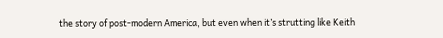the story of post-modern America, but even when it’s strutting like Keith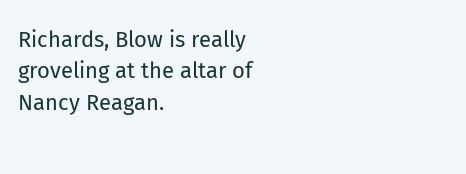Richards, Blow is really groveling at the altar of Nancy Reagan.